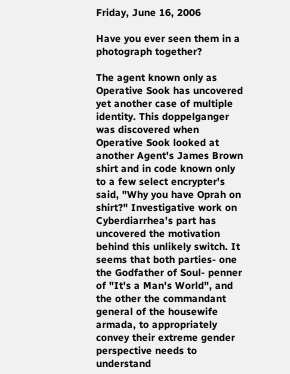Friday, June 16, 2006

Have you ever seen them in a photograph together?

The agent known only as Operative Sook has uncovered yet another case of multiple identity. This doppelganger was discovered when Operative Sook looked at another Agent's James Brown shirt and in code known only to a few select encrypter's said, "Why you have Oprah on shirt?" Investigative work on Cyberdiarrhea's part has uncovered the motivation behind this unlikely switch. It seems that both parties- one the Godfather of Soul- penner of "It's a Man's World", and the other the commandant general of the housewife armada, to appropriately convey their extreme gender perspective needs to understand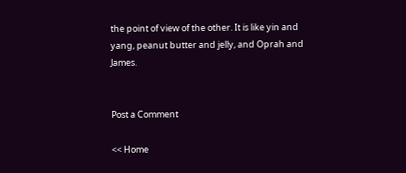the point of view of the other. It is like yin and yang, peanut butter and jelly, and Oprah and James.


Post a Comment

<< Home